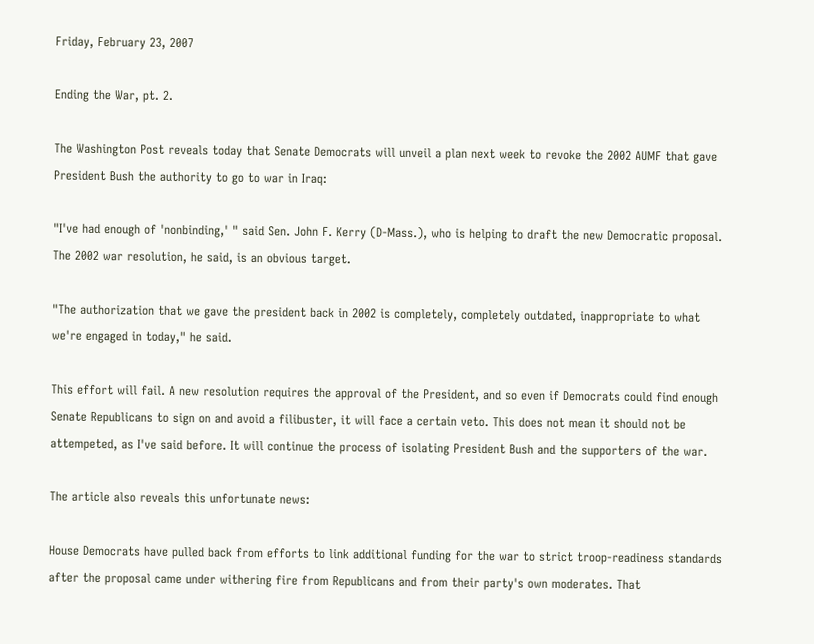Friday, February 23, 2007

Ending the War, pt. 2.

The Washington Post reveals today that Senate Democrats will unveil a plan next week to revoke the 2002 AUMF that gave President Bush the authority to go to war in Iraq:

"I've had enough of 'nonbinding,' " said Sen. John F. Kerry (D-Mass.), who is helping to draft the new Democratic proposal. The 2002 war resolution, he said, is an obvious target.

"The authorization that we gave the president back in 2002 is completely, completely outdated, inappropriate to what we're engaged in today," he said.

This effort will fail. A new resolution requires the approval of the President, and so even if Democrats could find enough Senate Republicans to sign on and avoid a filibuster, it will face a certain veto. This does not mean it should not be attempeted, as I've said before. It will continue the process of isolating President Bush and the supporters of the war.

The article also reveals this unfortunate news:

House Democrats have pulled back from efforts to link additional funding for the war to strict troop-readiness standards after the proposal came under withering fire from Republicans and from their party's own moderates. That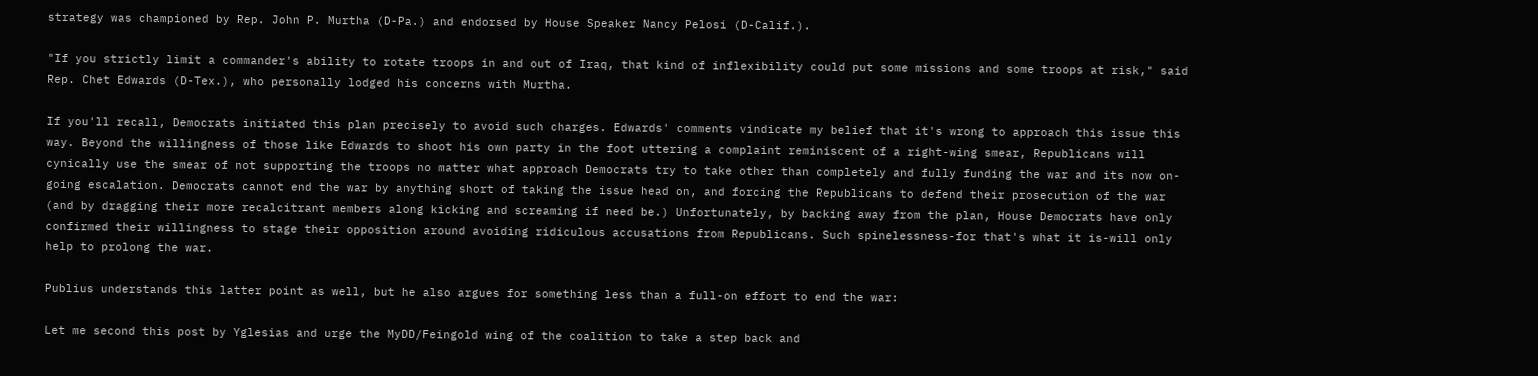strategy was championed by Rep. John P. Murtha (D-Pa.) and endorsed by House Speaker Nancy Pelosi (D-Calif.).

"If you strictly limit a commander's ability to rotate troops in and out of Iraq, that kind of inflexibility could put some missions and some troops at risk," said Rep. Chet Edwards (D-Tex.), who personally lodged his concerns with Murtha.

If you'll recall, Democrats initiated this plan precisely to avoid such charges. Edwards' comments vindicate my belief that it's wrong to approach this issue this way. Beyond the willingness of those like Edwards to shoot his own party in the foot uttering a complaint reminiscent of a right-wing smear, Republicans will cynically use the smear of not supporting the troops no matter what approach Democrats try to take other than completely and fully funding the war and its now on-going escalation. Democrats cannot end the war by anything short of taking the issue head on, and forcing the Republicans to defend their prosecution of the war (and by dragging their more recalcitrant members along kicking and screaming if need be.) Unfortunately, by backing away from the plan, House Democrats have only confirmed their willingness to stage their opposition around avoiding ridiculous accusations from Republicans. Such spinelessness-for that's what it is-will only help to prolong the war.

Publius understands this latter point as well, but he also argues for something less than a full-on effort to end the war:

Let me second this post by Yglesias and urge the MyDD/Feingold wing of the coalition to take a step back and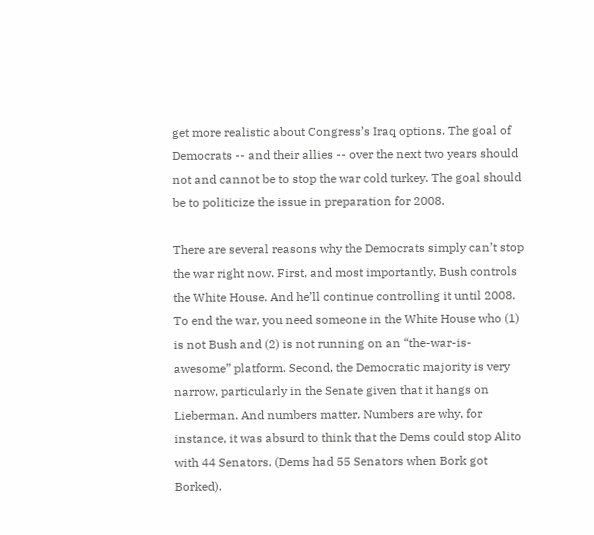get more realistic about Congress’s Iraq options. The goal of Democrats -- and their allies -- over the next two years should not and cannot be to stop the war cold turkey. The goal should be to politicize the issue in preparation for 2008.

There are several reasons why the Democrats simply can’t stop the war right now. First, and most importantly, Bush controls the White House. And he’ll continue controlling it until 2008. To end the war, you need someone in the White House who (1) is not Bush and (2) is not running on an “the-war-is-awesome” platform. Second, the Democratic majority is very narrow, particularly in the Senate given that it hangs on Lieberman. And numbers matter. Numbers are why, for instance, it was absurd to think that the Dems could stop Alito with 44 Senators. (Dems had 55 Senators when Bork got Borked).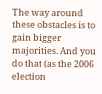The way around these obstacles is to gain bigger majorities. And you do that (as the 2006 election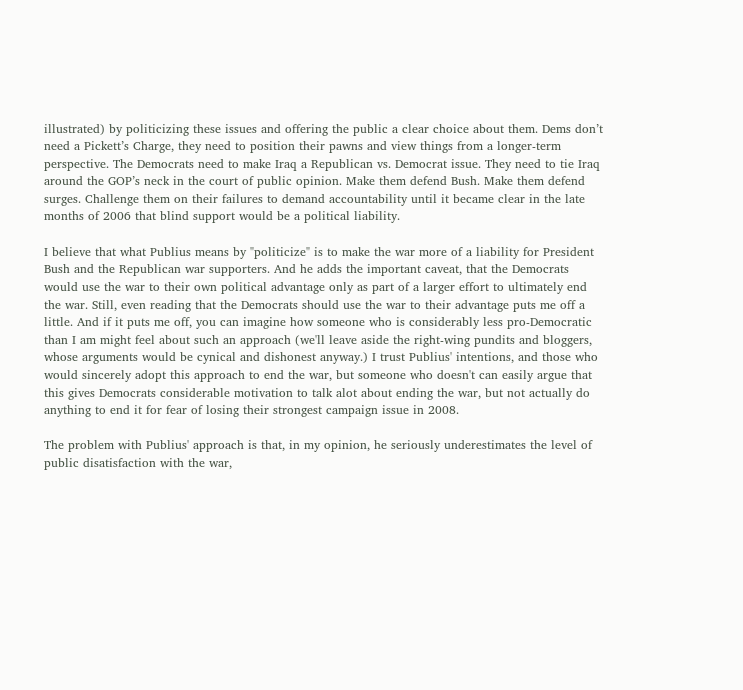illustrated) by politicizing these issues and offering the public a clear choice about them. Dems don’t need a Pickett’s Charge, they need to position their pawns and view things from a longer-term perspective. The Democrats need to make Iraq a Republican vs. Democrat issue. They need to tie Iraq around the GOP’s neck in the court of public opinion. Make them defend Bush. Make them defend surges. Challenge them on their failures to demand accountability until it became clear in the late months of 2006 that blind support would be a political liability.

I believe that what Publius means by "politicize" is to make the war more of a liability for President Bush and the Republican war supporters. And he adds the important caveat, that the Democrats would use the war to their own political advantage only as part of a larger effort to ultimately end the war. Still, even reading that the Democrats should use the war to their advantage puts me off a little. And if it puts me off, you can imagine how someone who is considerably less pro-Democratic than I am might feel about such an approach (we'll leave aside the right-wing pundits and bloggers, whose arguments would be cynical and dishonest anyway.) I trust Publius' intentions, and those who would sincerely adopt this approach to end the war, but someone who doesn't can easily argue that this gives Democrats considerable motivation to talk alot about ending the war, but not actually do anything to end it for fear of losing their strongest campaign issue in 2008.

The problem with Publius' approach is that, in my opinion, he seriously underestimates the level of public disatisfaction with the war,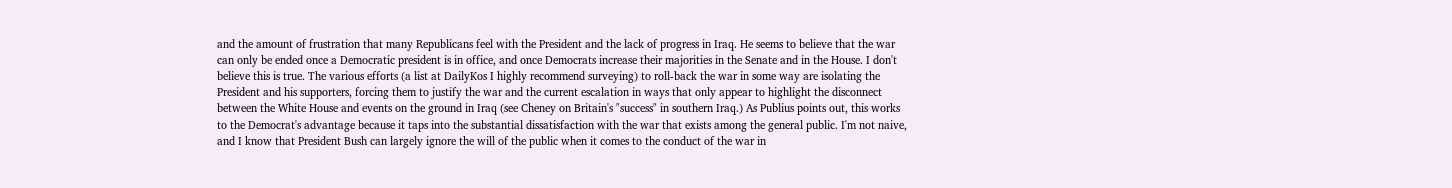and the amount of frustration that many Republicans feel with the President and the lack of progress in Iraq. He seems to believe that the war can only be ended once a Democratic president is in office, and once Democrats increase their majorities in the Senate and in the House. I don't believe this is true. The various efforts (a list at DailyKos I highly recommend surveying) to roll-back the war in some way are isolating the President and his supporters, forcing them to justify the war and the current escalation in ways that only appear to highlight the disconnect between the White House and events on the ground in Iraq (see Cheney on Britain's "success" in southern Iraq.) As Publius points out, this works to the Democrat's advantage because it taps into the substantial dissatisfaction with the war that exists among the general public. I'm not naive, and I know that President Bush can largely ignore the will of the public when it comes to the conduct of the war in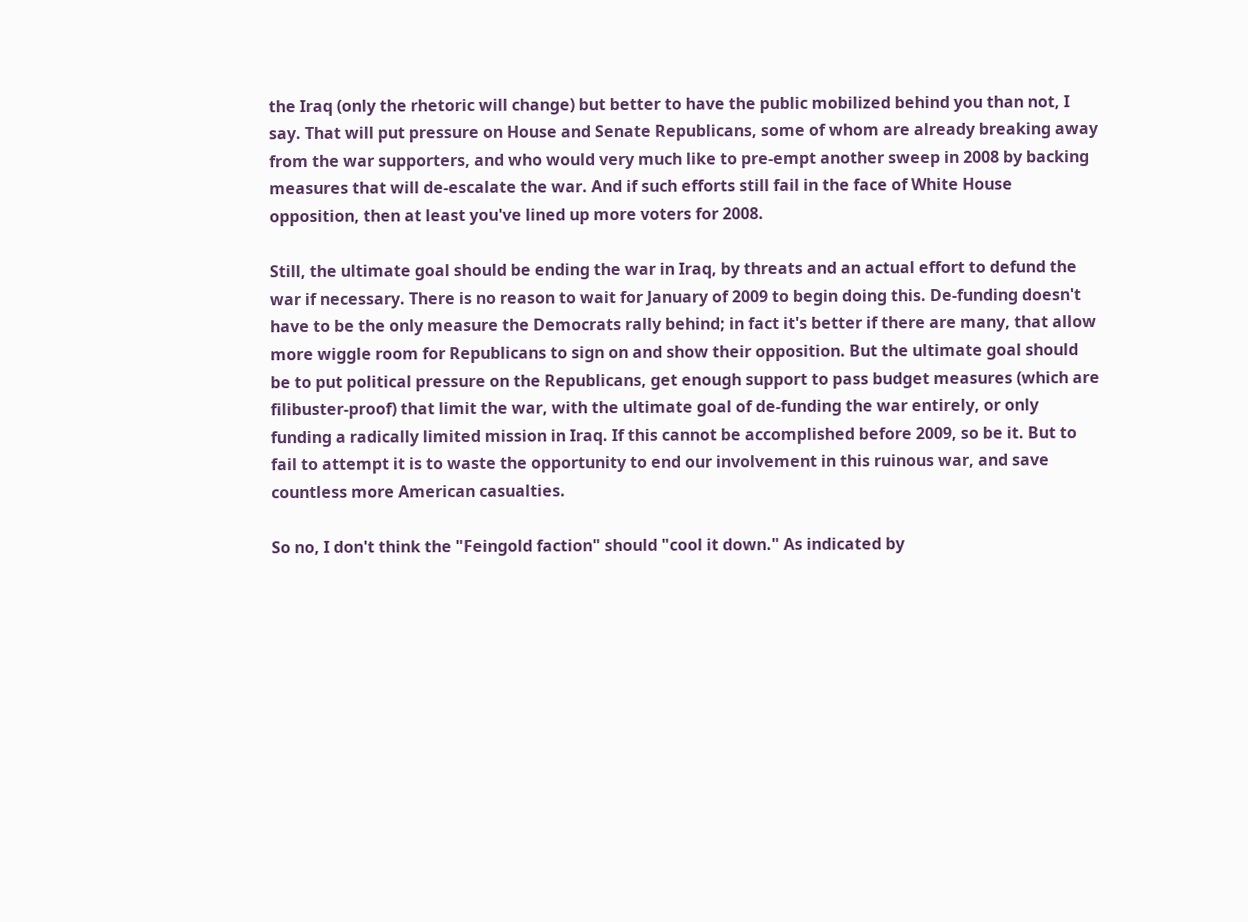the Iraq (only the rhetoric will change) but better to have the public mobilized behind you than not, I say. That will put pressure on House and Senate Republicans, some of whom are already breaking away from the war supporters, and who would very much like to pre-empt another sweep in 2008 by backing measures that will de-escalate the war. And if such efforts still fail in the face of White House opposition, then at least you've lined up more voters for 2008.

Still, the ultimate goal should be ending the war in Iraq, by threats and an actual effort to defund the war if necessary. There is no reason to wait for January of 2009 to begin doing this. De-funding doesn't have to be the only measure the Democrats rally behind; in fact it's better if there are many, that allow more wiggle room for Republicans to sign on and show their opposition. But the ultimate goal should be to put political pressure on the Republicans, get enough support to pass budget measures (which are filibuster-proof) that limit the war, with the ultimate goal of de-funding the war entirely, or only funding a radically limited mission in Iraq. If this cannot be accomplished before 2009, so be it. But to fail to attempt it is to waste the opportunity to end our involvement in this ruinous war, and save countless more American casualties.

So no, I don't think the "Feingold faction" should "cool it down." As indicated by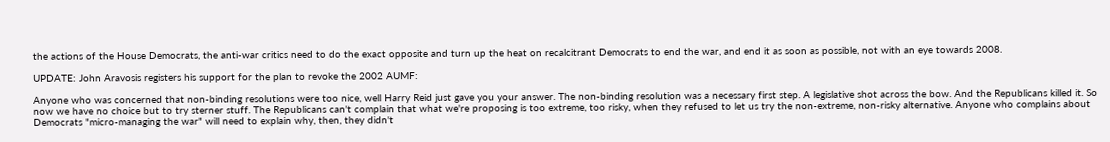the actions of the House Democrats, the anti-war critics need to do the exact opposite and turn up the heat on recalcitrant Democrats to end the war, and end it as soon as possible, not with an eye towards 2008.

UPDATE: John Aravosis registers his support for the plan to revoke the 2002 AUMF:

Anyone who was concerned that non-binding resolutions were too nice, well Harry Reid just gave you your answer. The non-binding resolution was a necessary first step. A legislative shot across the bow. And the Republicans killed it. So now we have no choice but to try sterner stuff. The Republicans can't complain that what we're proposing is too extreme, too risky, when they refused to let us try the non-extreme, non-risky alternative. Anyone who complains about Democrats "micro-managing the war" will need to explain why, then, they didn't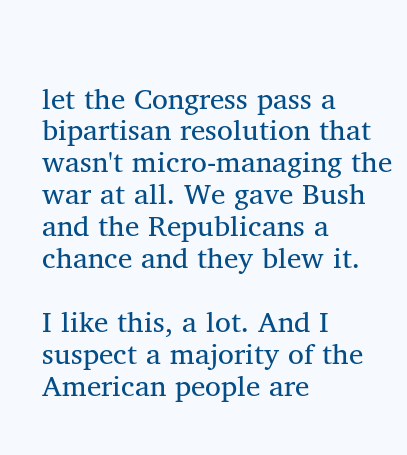let the Congress pass a bipartisan resolution that wasn't micro-managing the war at all. We gave Bush and the Republicans a chance and they blew it.

I like this, a lot. And I suspect a majority of the American people are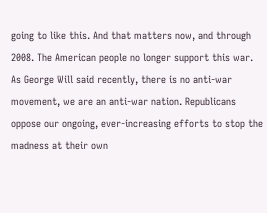going to like this. And that matters now, and through 2008. The American people no longer support this war. As George Will said recently, there is no anti-war movement, we are an anti-war nation. Republicans oppose our ongoing, ever-increasing efforts to stop the madness at their own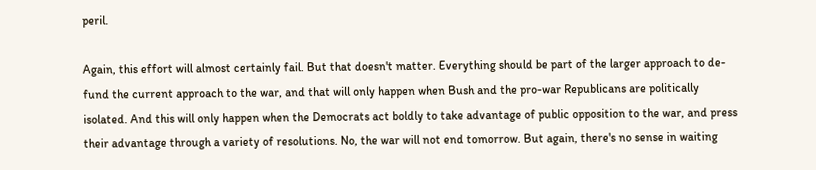peril.

Again, this effort will almost certainly fail. But that doesn't matter. Everything should be part of the larger approach to de-fund the current approach to the war, and that will only happen when Bush and the pro-war Republicans are politically isolated. And this will only happen when the Democrats act boldly to take advantage of public opposition to the war, and press their advantage through a variety of resolutions. No, the war will not end tomorrow. But again, there's no sense in waiting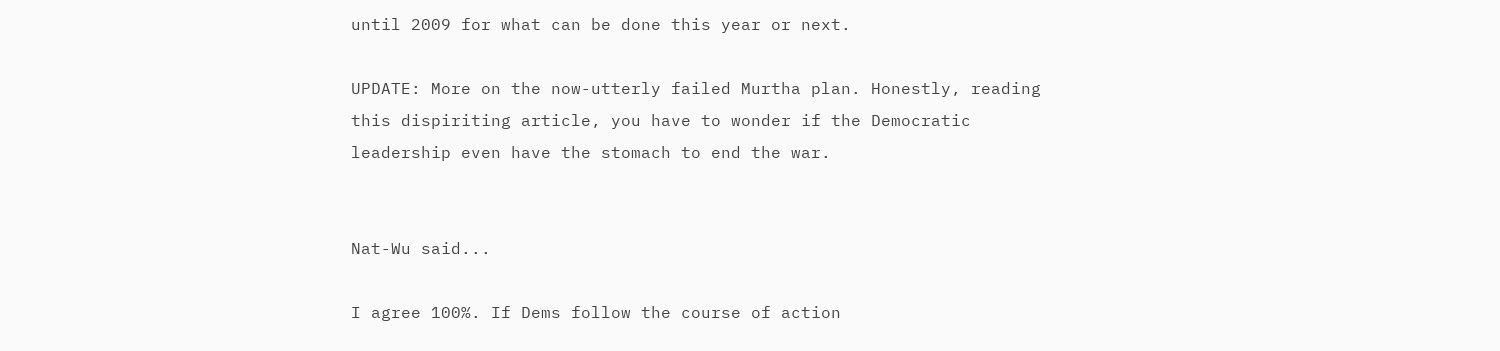until 2009 for what can be done this year or next.

UPDATE: More on the now-utterly failed Murtha plan. Honestly, reading this dispiriting article, you have to wonder if the Democratic leadership even have the stomach to end the war.


Nat-Wu said...

I agree 100%. If Dems follow the course of action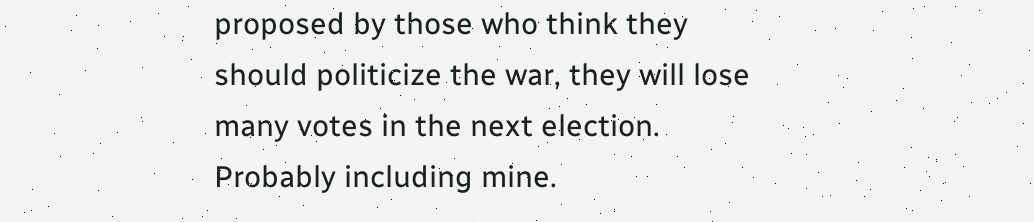proposed by those who think they should politicize the war, they will lose many votes in the next election. Probably including mine.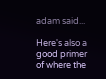adam said...

Here's also a good primer of where the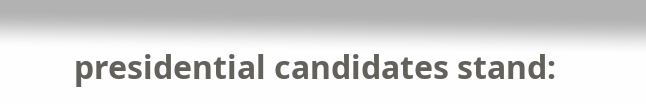presidential candidates stand: